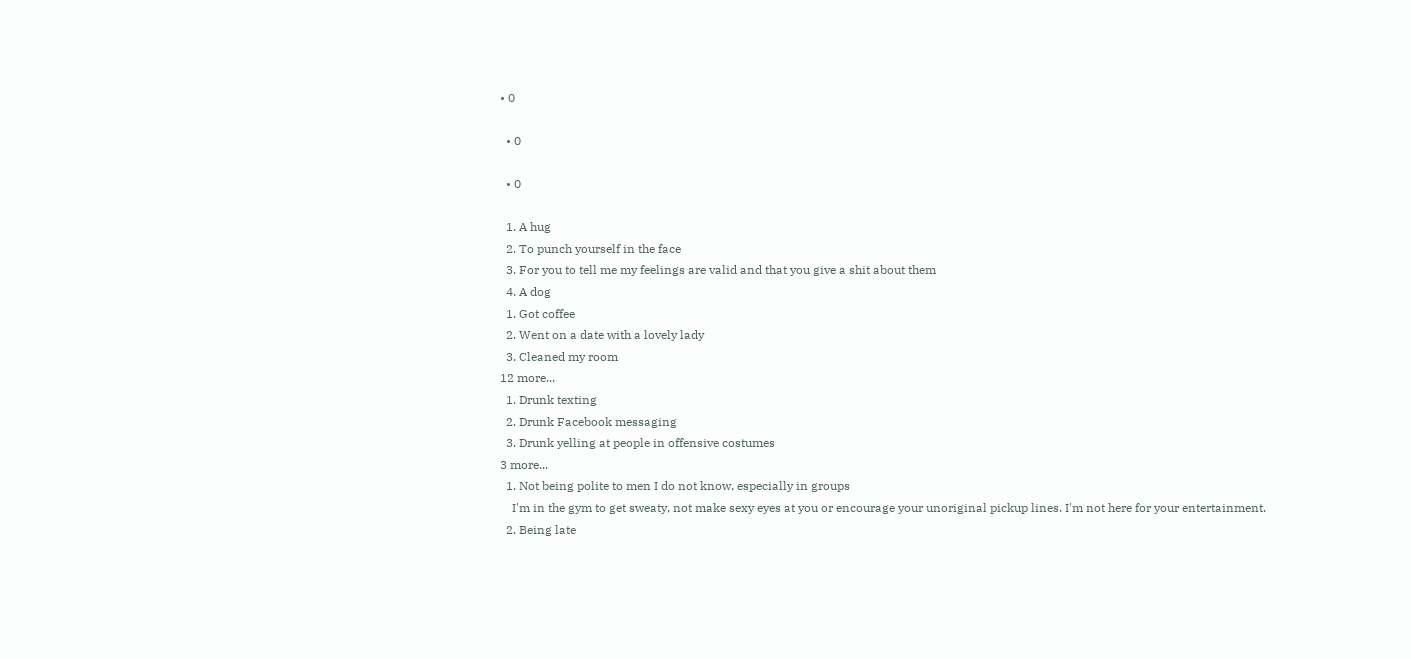• 0

  • 0

  • 0

  1. A hug
  2. To punch yourself in the face
  3. For you to tell me my feelings are valid and that you give a shit about them
  4. A dog
  1. Got coffee
  2. Went on a date with a lovely lady
  3. Cleaned my room
12 more...
  1. Drunk texting
  2. Drunk Facebook messaging
  3. Drunk yelling at people in offensive costumes
3 more...
  1. Not being polite to men I do not know, especially in groups
    I'm in the gym to get sweaty, not make sexy eyes at you or encourage your unoriginal pickup lines. I'm not here for your entertainment.
  2. Being late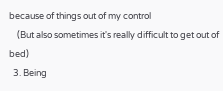because of things out of my control
    (But also sometimes it's really difficult to get out of bed)
  3. Being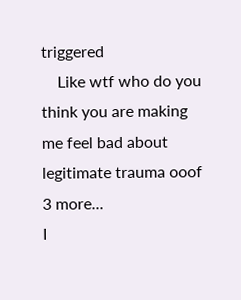triggered
    Like wtf who do you think you are making me feel bad about legitimate trauma ooof
3 more...
I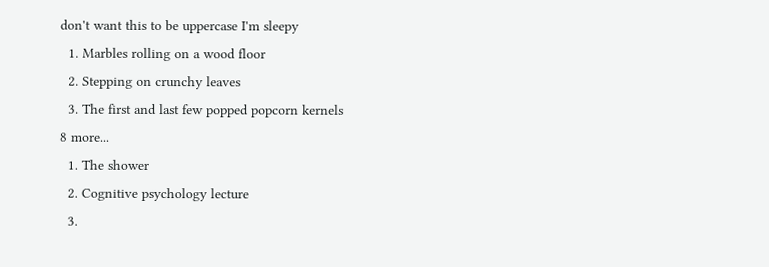don't want this to be uppercase I'm sleepy
  1. Marbles rolling on a wood floor
  2. Stepping on crunchy leaves
  3. The first and last few popped popcorn kernels
8 more...
  1. The shower
  2. Cognitive psychology lecture
  3.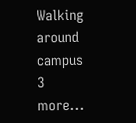Walking around campus
3 more...